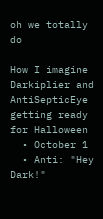oh we totally do

How I imagine Darkiplier and AntiSepticEye getting ready for Halloween
  • October 1
  • Anti: "Hey Dark!"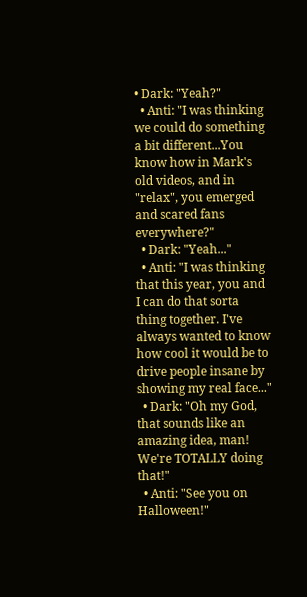• Dark: "Yeah?"
  • Anti: "I was thinking we could do something a bit different...You know how in Mark's old videos, and in "relax", you emerged and scared fans everywhere?"
  • Dark: "Yeah..."
  • Anti: "I was thinking that this year, you and I can do that sorta thing together. I've always wanted to know how cool it would be to drive people insane by showing my real face..."
  • Dark: "Oh my God, that sounds like an amazing idea, man! We're TOTALLY doing that!"
  • Anti: "See you on Halloween!"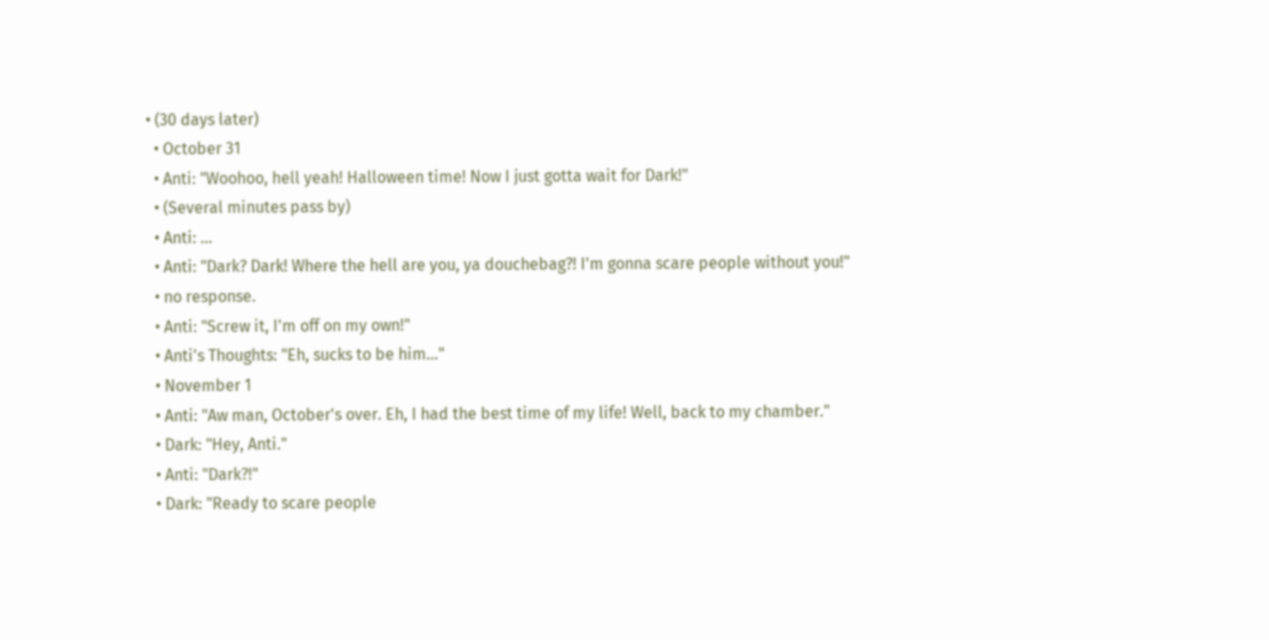• (30 days later)
  • October 31
  • Anti: "Woohoo, hell yeah! Halloween time! Now I just gotta wait for Dark!"
  • (Several minutes pass by)
  • Anti: ...
  • Anti: "Dark? Dark! Where the hell are you, ya douchebag?! I'm gonna scare people without you!"
  • no response.
  • Anti: "Screw it, I'm off on my own!"
  • Anti's Thoughts: "Eh, sucks to be him..."
  • November 1
  • Anti: "Aw man, October's over. Eh, I had the best time of my life! Well, back to my chamber."
  • Dark: "Hey, Anti."
  • Anti: "Dark?!"
  • Dark: "Ready to scare people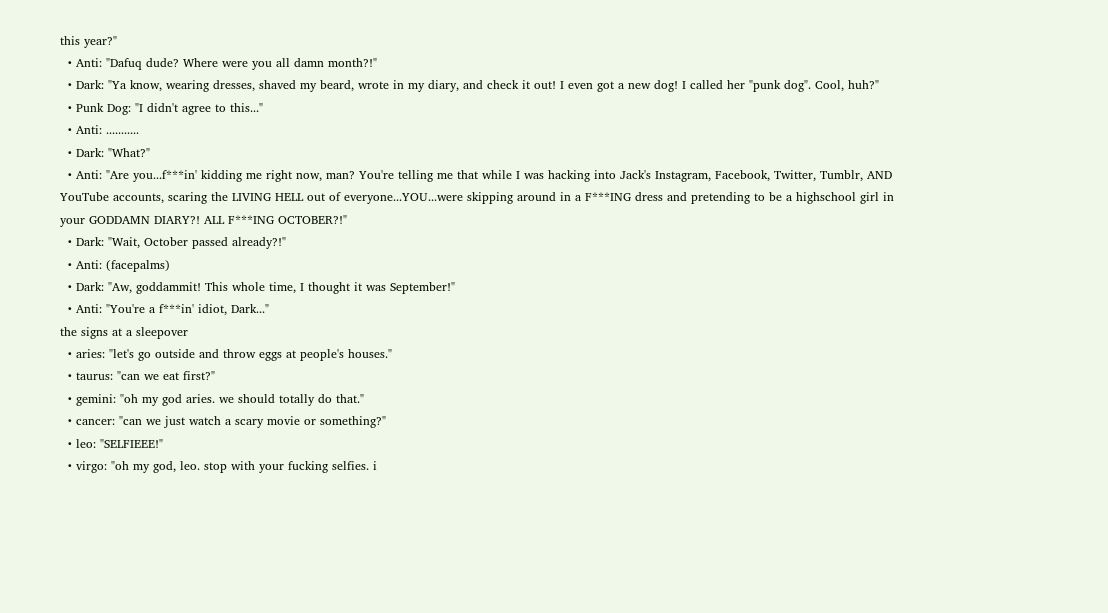this year?"
  • Anti: "Dafuq dude? Where were you all damn month?!"
  • Dark: "Ya know, wearing dresses, shaved my beard, wrote in my diary, and check it out! I even got a new dog! I called her "punk dog". Cool, huh?"
  • Punk Dog: "I didn't agree to this..."
  • Anti: ...........
  • Dark: "What?"
  • Anti: "Are you...f***in' kidding me right now, man? You're telling me that while I was hacking into Jack's Instagram, Facebook, Twitter, Tumblr, AND YouTube accounts, scaring the LIVING HELL out of everyone...YOU...were skipping around in a F***ING dress and pretending to be a highschool girl in your GODDAMN DIARY?! ALL F***ING OCTOBER?!"
  • Dark: "Wait, October passed already?!"
  • Anti: (facepalms)
  • Dark: "Aw, goddammit! This whole time, I thought it was September!"
  • Anti: "You're a f***in' idiot, Dark..."
the signs at a sleepover
  • aries: "let's go outside and throw eggs at people's houses."
  • taurus: "can we eat first?"
  • gemini: "oh my god aries. we should totally do that."
  • cancer: "can we just watch a scary movie or something?"
  • leo: "SELFIEEE!"
  • virgo: "oh my god, leo. stop with your fucking selfies. i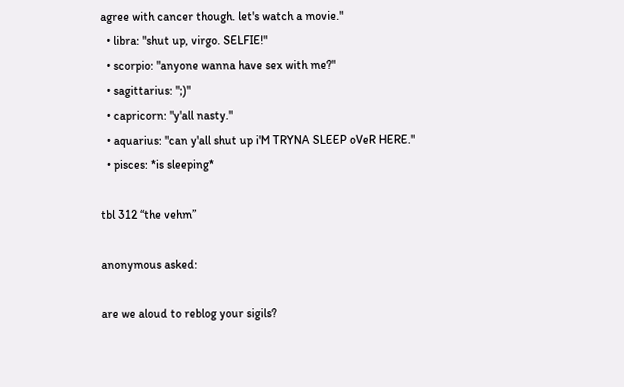agree with cancer though. let's watch a movie."
  • libra: "shut up, virgo. SELFIE!"
  • scorpio: "anyone wanna have sex with me?"
  • sagittarius: ";)"
  • capricorn: "y'all nasty."
  • aquarius: "can y'all shut up i'M TRYNA SLEEP oVeR HERE."
  • pisces: *is sleeping*

tbl 312 “the vehm”

anonymous asked:

are we aloud to reblog your sigils?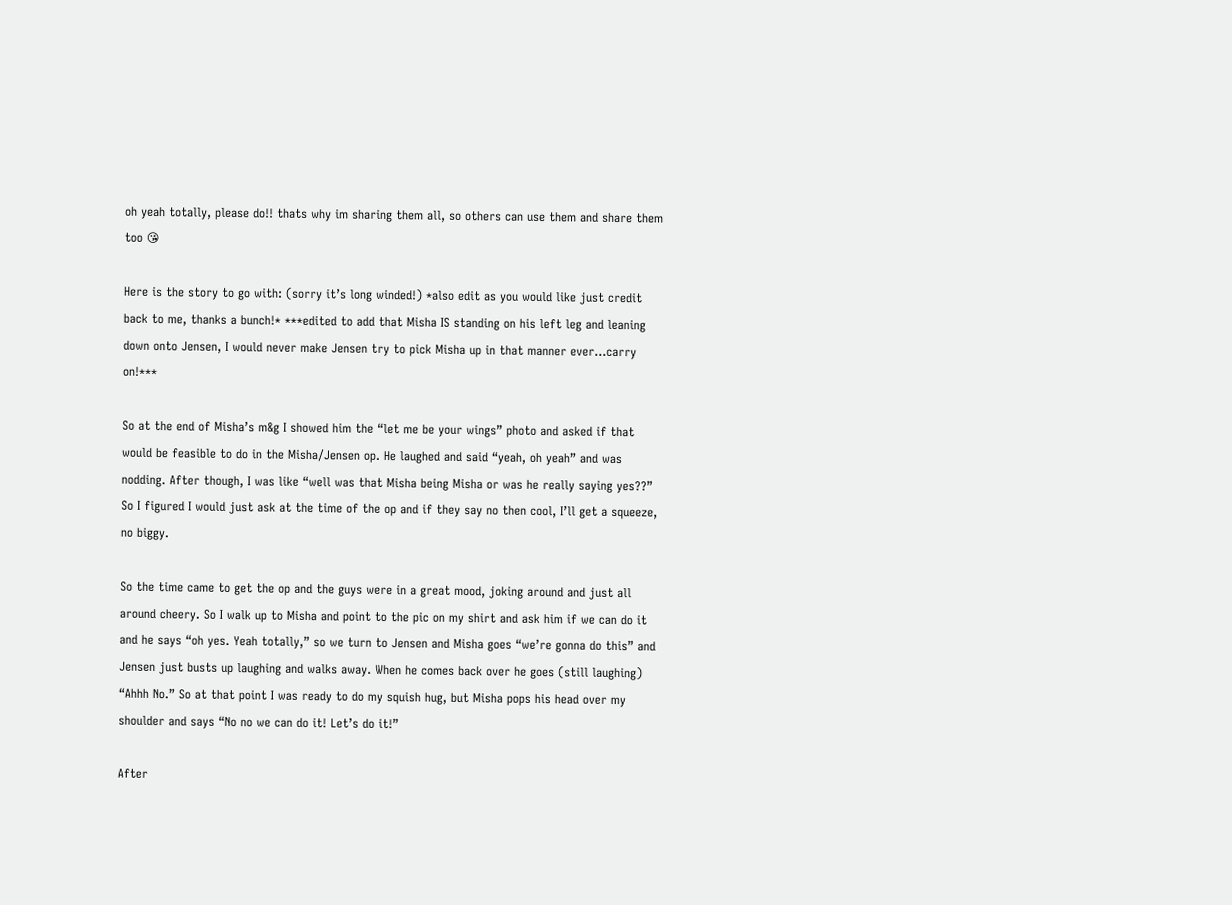oh yeah totally, please do!! thats why im sharing them all, so others can use them and share them too 😘

Here is the story to go with: (sorry it’s long winded!) *also edit as you would like just credit back to me, thanks a bunch!* ***edited to add that Misha IS standing on his left leg and leaning down onto Jensen, I would never make Jensen try to pick Misha up in that manner ever…carry on!***

So at the end of Misha’s m&g I showed him the “let me be your wings” photo and asked if that would be feasible to do in the Misha/Jensen op. He laughed and said “yeah, oh yeah” and was nodding. After though, I was like “well was that Misha being Misha or was he really saying yes??” So I figured I would just ask at the time of the op and if they say no then cool, I’ll get a squeeze, no biggy.

So the time came to get the op and the guys were in a great mood, joking around and just all around cheery. So I walk up to Misha and point to the pic on my shirt and ask him if we can do it and he says “oh yes. Yeah totally,” so we turn to Jensen and Misha goes “we’re gonna do this” and Jensen just busts up laughing and walks away. When he comes back over he goes (still laughing) “Ahhh No.” So at that point I was ready to do my squish hug, but Misha pops his head over my shoulder and says “No no we can do it! Let’s do it!”

After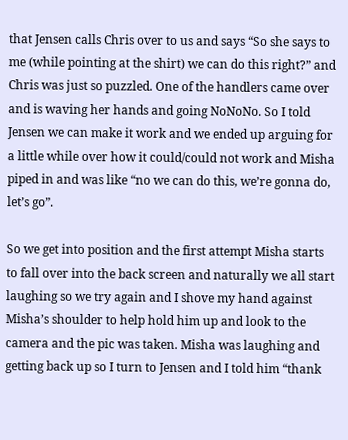that Jensen calls Chris over to us and says “So she says to me (while pointing at the shirt) we can do this right?” and Chris was just so puzzled. One of the handlers came over and is waving her hands and going NoNoNo. So I told Jensen we can make it work and we ended up arguing for a little while over how it could/could not work and Misha piped in and was like “no we can do this, we’re gonna do, let’s go”.

So we get into position and the first attempt Misha starts to fall over into the back screen and naturally we all start laughing so we try again and I shove my hand against Misha’s shoulder to help hold him up and look to the camera and the pic was taken. Misha was laughing and getting back up so I turn to Jensen and I told him “thank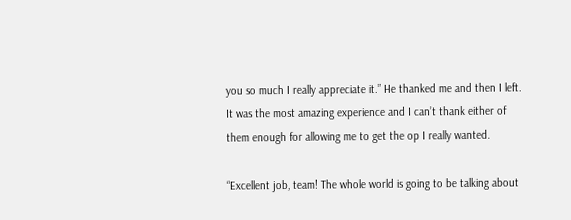you so much I really appreciate it.” He thanked me and then I left. It was the most amazing experience and I can’t thank either of them enough for allowing me to get the op I really wanted.

“Excellent job, team! The whole world is going to be talking about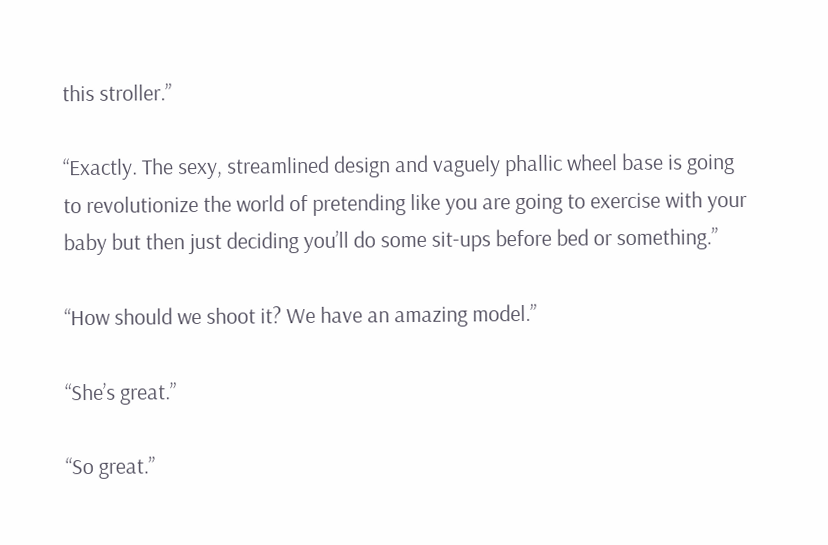this stroller.”

“Exactly. The sexy, streamlined design and vaguely phallic wheel base is going to revolutionize the world of pretending like you are going to exercise with your baby but then just deciding you’ll do some sit-ups before bed or something.”

“How should we shoot it? We have an amazing model.”

“She’s great.”

“So great.”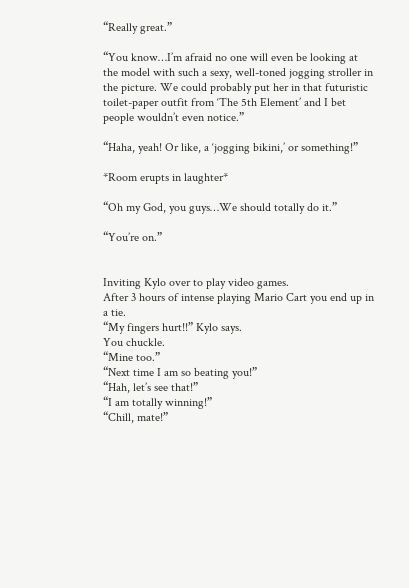“Really great.”

“You know…I’m afraid no one will even be looking at the model with such a sexy, well-toned jogging stroller in the picture. We could probably put her in that futuristic toilet-paper outfit from ‘The 5th Element’ and I bet people wouldn’t even notice.”

“Haha, yeah! Or like, a ‘jogging bikini,’ or something!”

*Room erupts in laughter*

“Oh my God, you guys…We should totally do it.”

“You’re on.”


Inviting Kylo over to play video games.
After 3 hours of intense playing Mario Cart you end up in a tie.
“My fingers hurt!!” Kylo says.
You chuckle.
“Mine too.”
“Next time I am so beating you!”
“Hah, let’s see that!”
“I am totally winning!”
“Chill, mate!”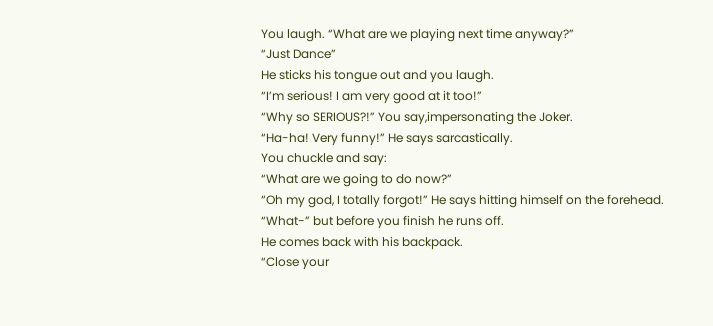You laugh. “What are we playing next time anyway?”
“Just Dance”
He sticks his tongue out and you laugh.
“I’m serious! I am very good at it too!”
“Why so SERIOUS?!” You say,impersonating the Joker.
“Ha-ha! Very funny!” He says sarcastically.
You chuckle and say:
“What are we going to do now?”
“Oh my god, I totally forgot!” He says hitting himself on the forehead.
“What-” but before you finish he runs off.
He comes back with his backpack.
“Close your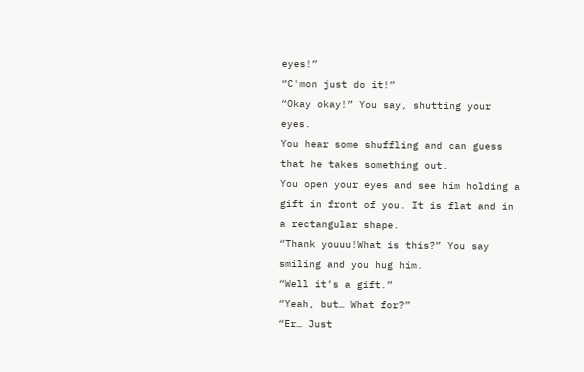eyes!”
“C'mon just do it!”
“Okay okay!” You say, shutting your eyes.
You hear some shuffling and can guess that he takes something out.
You open your eyes and see him holding a gift in front of you. It is flat and in a rectangular shape.
“Thank youuu!What is this?” You say smiling and you hug him.
“Well it’s a gift.”
“Yeah, but… What for?”
“Er… Just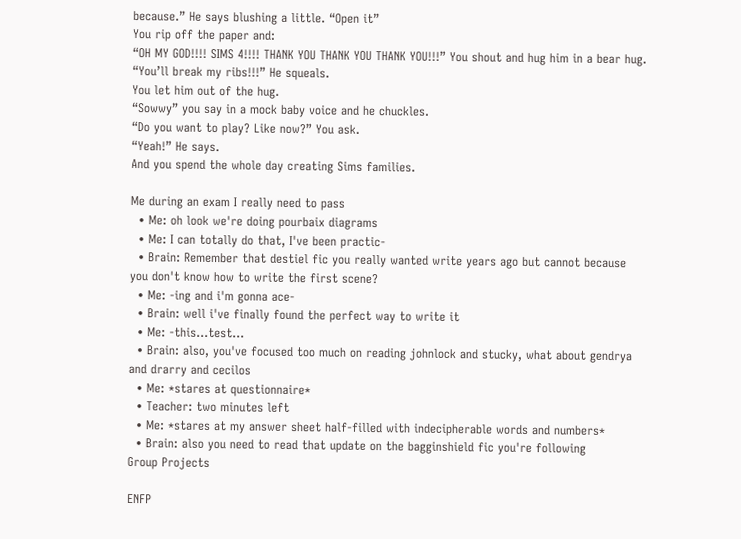because.” He says blushing a little. “Open it”
You rip off the paper and:
“OH MY GOD!!!! SIMS 4!!!! THANK YOU THANK YOU THANK YOU!!!” You shout and hug him in a bear hug.
“You’ll break my ribs!!!” He squeals.
You let him out of the hug.
“Sowwy” you say in a mock baby voice and he chuckles.
“Do you want to play? Like now?” You ask.
“Yeah!” He says.
And you spend the whole day creating Sims families.

Me during an exam I really need to pass
  • Me: oh look we're doing pourbaix diagrams
  • Me: I can totally do that, I've been practic-
  • Brain: Remember that destiel fic you really wanted write years ago but cannot because you don't know how to write the first scene?
  • Me: -ing and i'm gonna ace-
  • Brain: well i've finally found the perfect way to write it
  • Me: -this...test...
  • Brain: also, you've focused too much on reading johnlock and stucky, what about gendrya and drarry and cecilos
  • Me: *stares at questionnaire*
  • Teacher: two minutes left
  • Me: *stares at my answer sheet half-filled with indecipherable words and numbers*
  • Brain: also you need to read that update on the bagginshield fic you're following
Group Projects

ENFP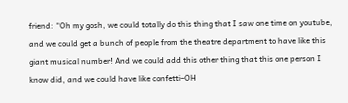friend: “Oh my gosh, we could totally do this thing that I saw one time on youtube, and we could get a bunch of people from the theatre department to have like this giant musical number! And we could add this other thing that this one person I know did, and we could have like confetti–OH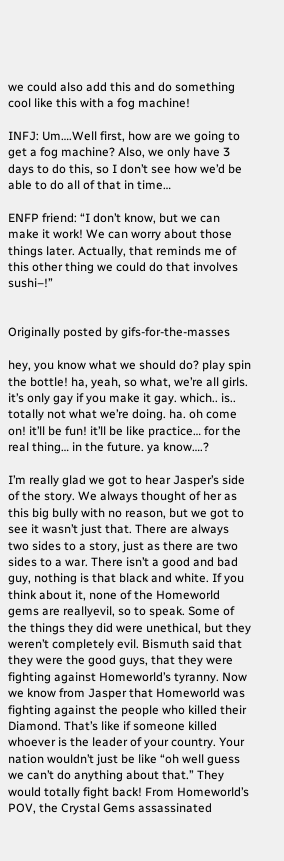we could also add this and do something cool like this with a fog machine!

INFJ: Um….Well first, how are we going to get a fog machine? Also, we only have 3 days to do this, so I don’t see how we’d be able to do all of that in time…

ENFP friend: “I don’t know, but we can make it work! We can worry about those things later. Actually, that reminds me of this other thing we could do that involves sushi–!”


Originally posted by gifs-for-the-masses

hey, you know what we should do? play spin the bottle! ha, yeah, so what, we’re all girls. it’s only gay if you make it gay. which.. is.. totally not what we’re doing. ha. oh come on! it’ll be fun! it’ll be like practice… for the real thing… in the future. ya know….?

I’m really glad we got to hear Jasper’s side of the story. We always thought of her as this big bully with no reason, but we got to see it wasn’t just that. There are always two sides to a story, just as there are two sides to a war. There isn’t a good and bad guy, nothing is that black and white. If you think about it, none of the Homeworld gems are reallyevil, so to speak. Some of the things they did were unethical, but they weren’t completely evil. Bismuth said that they were the good guys, that they were fighting against Homeworld’s tyranny. Now we know from Jasper that Homeworld was fighting against the people who killed their Diamond. That’s like if someone killed whoever is the leader of your country. Your nation wouldn’t just be like “oh well guess we can’t do anything about that.” They would totally fight back! From Homeworld’s POV, the Crystal Gems assassinated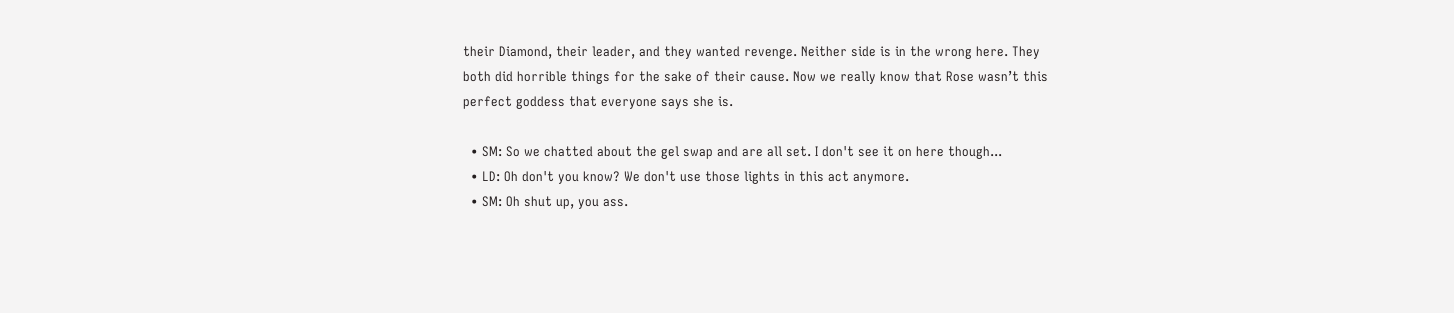their Diamond, their leader, and they wanted revenge. Neither side is in the wrong here. They both did horrible things for the sake of their cause. Now we really know that Rose wasn’t this perfect goddess that everyone says she is.

  • SM: So we chatted about the gel swap and are all set. I don't see it on here though...
  • LD: Oh don't you know? We don't use those lights in this act anymore.
  • SM: Oh shut up, you ass.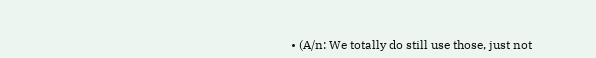• (A/n: We totally do still use those, just not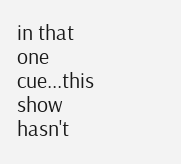in that one cue...this show hasn't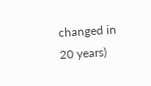changed in 20 years)